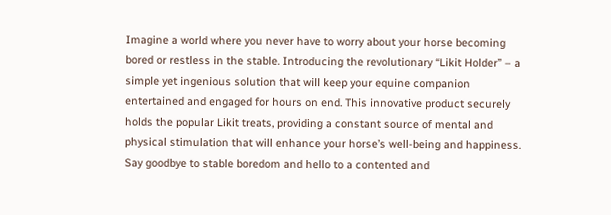Imagine a world where you never have to worry about your horse becoming bored or restless in the stable. Introducing the revolutionary “Likit Holder” – a simple yet ingenious solution that will keep your equine companion entertained and engaged for hours on end. This innovative product securely holds the popular Likit treats, providing a constant source of mental and physical stimulation that will enhance your horse’s well-being and happiness. Say goodbye to stable boredom and hello to a contented and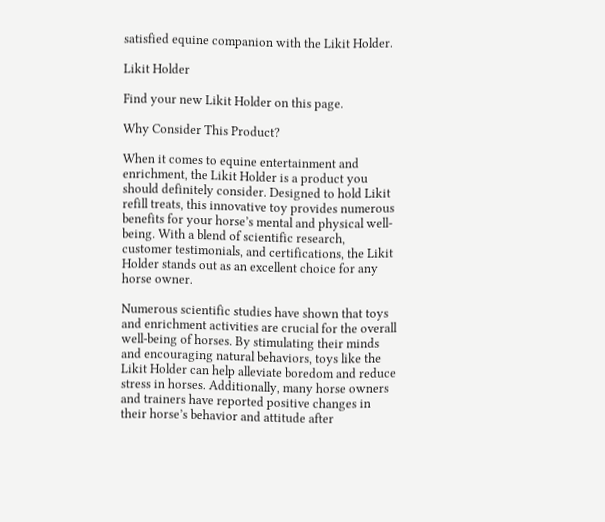satisfied equine companion with the Likit Holder.

Likit Holder

Find your new Likit Holder on this page.

Why Consider This Product?

When it comes to equine entertainment and enrichment, the Likit Holder is a product you should definitely consider. Designed to hold Likit refill treats, this innovative toy provides numerous benefits for your horse’s mental and physical well-being. With a blend of scientific research, customer testimonials, and certifications, the Likit Holder stands out as an excellent choice for any horse owner.

Numerous scientific studies have shown that toys and enrichment activities are crucial for the overall well-being of horses. By stimulating their minds and encouraging natural behaviors, toys like the Likit Holder can help alleviate boredom and reduce stress in horses. Additionally, many horse owners and trainers have reported positive changes in their horse’s behavior and attitude after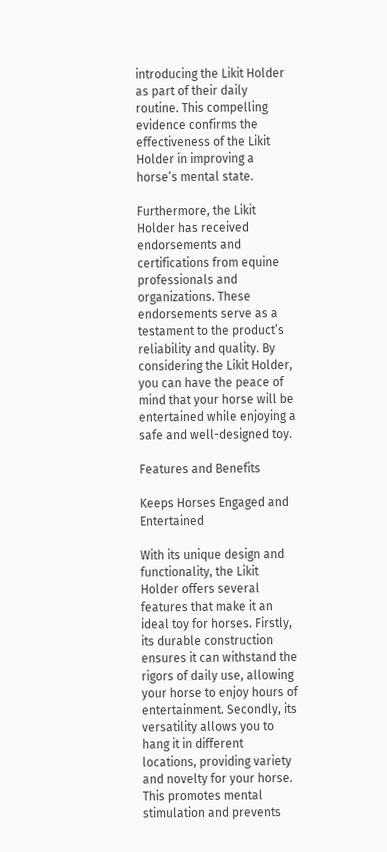introducing the Likit Holder as part of their daily routine. This compelling evidence confirms the effectiveness of the Likit Holder in improving a horse’s mental state.

Furthermore, the Likit Holder has received endorsements and certifications from equine professionals and organizations. These endorsements serve as a testament to the product’s reliability and quality. By considering the Likit Holder, you can have the peace of mind that your horse will be entertained while enjoying a safe and well-designed toy.

Features and Benefits

Keeps Horses Engaged and Entertained

With its unique design and functionality, the Likit Holder offers several features that make it an ideal toy for horses. Firstly, its durable construction ensures it can withstand the rigors of daily use, allowing your horse to enjoy hours of entertainment. Secondly, its versatility allows you to hang it in different locations, providing variety and novelty for your horse. This promotes mental stimulation and prevents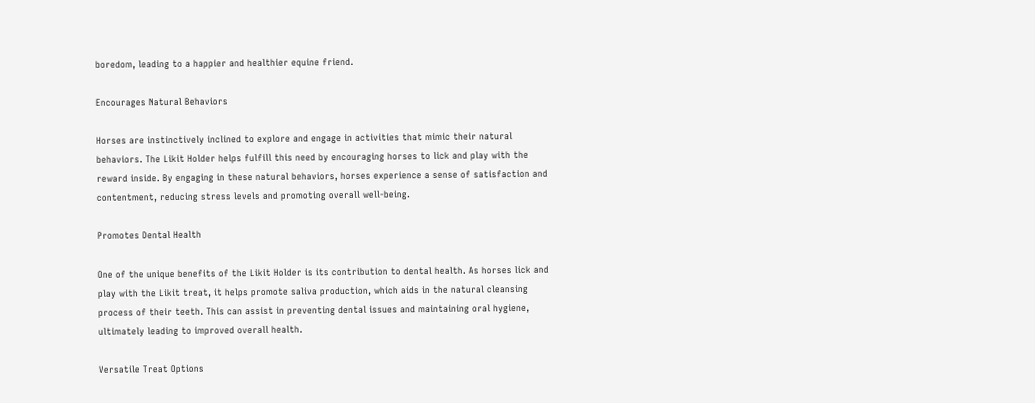boredom, leading to a happier and healthier equine friend.

Encourages Natural Behaviors

Horses are instinctively inclined to explore and engage in activities that mimic their natural behaviors. The Likit Holder helps fulfill this need by encouraging horses to lick and play with the reward inside. By engaging in these natural behaviors, horses experience a sense of satisfaction and contentment, reducing stress levels and promoting overall well-being.

Promotes Dental Health

One of the unique benefits of the Likit Holder is its contribution to dental health. As horses lick and play with the Likit treat, it helps promote saliva production, which aids in the natural cleansing process of their teeth. This can assist in preventing dental issues and maintaining oral hygiene, ultimately leading to improved overall health.

Versatile Treat Options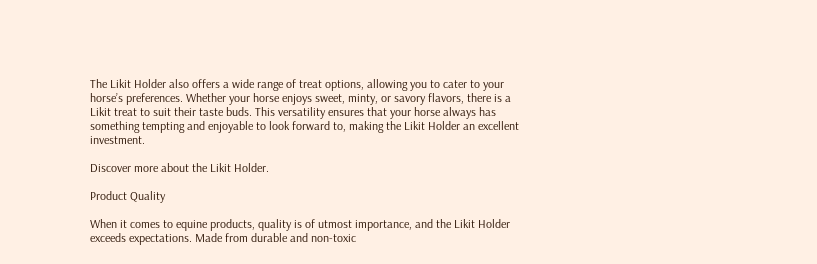The Likit Holder also offers a wide range of treat options, allowing you to cater to your horse’s preferences. Whether your horse enjoys sweet, minty, or savory flavors, there is a Likit treat to suit their taste buds. This versatility ensures that your horse always has something tempting and enjoyable to look forward to, making the Likit Holder an excellent investment.

Discover more about the Likit Holder.

Product Quality

When it comes to equine products, quality is of utmost importance, and the Likit Holder exceeds expectations. Made from durable and non-toxic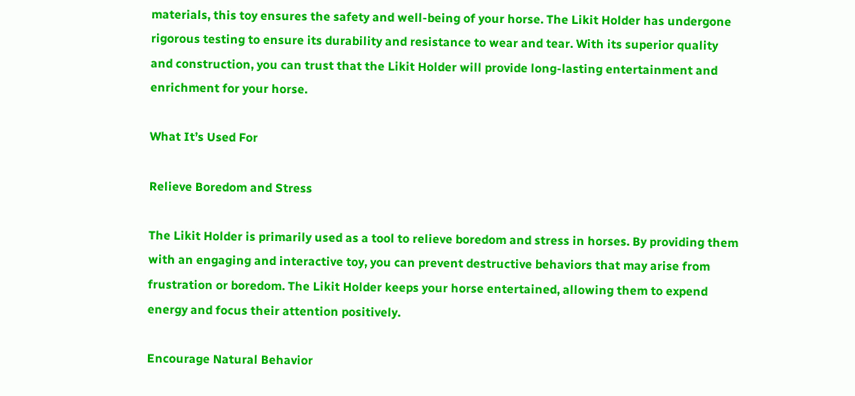materials, this toy ensures the safety and well-being of your horse. The Likit Holder has undergone rigorous testing to ensure its durability and resistance to wear and tear. With its superior quality and construction, you can trust that the Likit Holder will provide long-lasting entertainment and enrichment for your horse.

What It’s Used For

Relieve Boredom and Stress

The Likit Holder is primarily used as a tool to relieve boredom and stress in horses. By providing them with an engaging and interactive toy, you can prevent destructive behaviors that may arise from frustration or boredom. The Likit Holder keeps your horse entertained, allowing them to expend energy and focus their attention positively.

Encourage Natural Behavior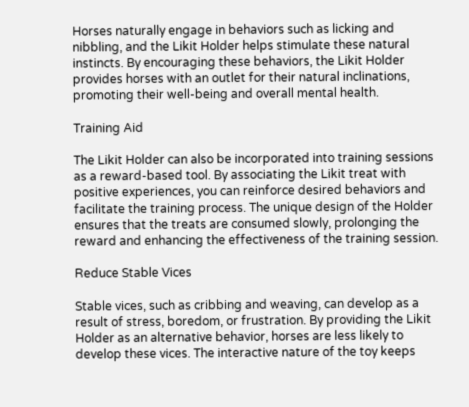Horses naturally engage in behaviors such as licking and nibbling, and the Likit Holder helps stimulate these natural instincts. By encouraging these behaviors, the Likit Holder provides horses with an outlet for their natural inclinations, promoting their well-being and overall mental health.

Training Aid

The Likit Holder can also be incorporated into training sessions as a reward-based tool. By associating the Likit treat with positive experiences, you can reinforce desired behaviors and facilitate the training process. The unique design of the Holder ensures that the treats are consumed slowly, prolonging the reward and enhancing the effectiveness of the training session.

Reduce Stable Vices

Stable vices, such as cribbing and weaving, can develop as a result of stress, boredom, or frustration. By providing the Likit Holder as an alternative behavior, horses are less likely to develop these vices. The interactive nature of the toy keeps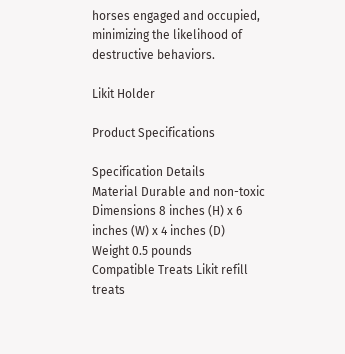horses engaged and occupied, minimizing the likelihood of destructive behaviors.

Likit Holder

Product Specifications

Specification Details
Material Durable and non-toxic
Dimensions 8 inches (H) x 6 inches (W) x 4 inches (D)
Weight 0.5 pounds
Compatible Treats Likit refill treats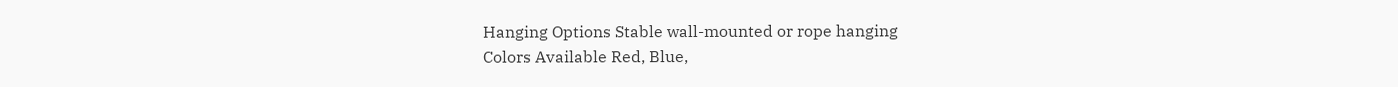Hanging Options Stable wall-mounted or rope hanging
Colors Available Red, Blue,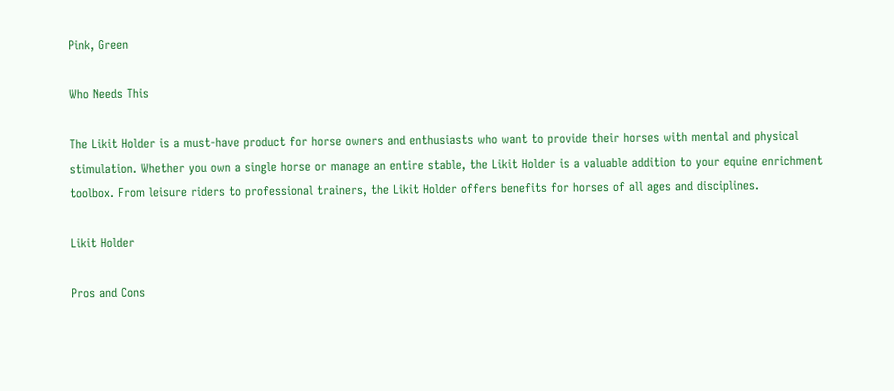Pink, Green

Who Needs This

The Likit Holder is a must-have product for horse owners and enthusiasts who want to provide their horses with mental and physical stimulation. Whether you own a single horse or manage an entire stable, the Likit Holder is a valuable addition to your equine enrichment toolbox. From leisure riders to professional trainers, the Likit Holder offers benefits for horses of all ages and disciplines.

Likit Holder

Pros and Cons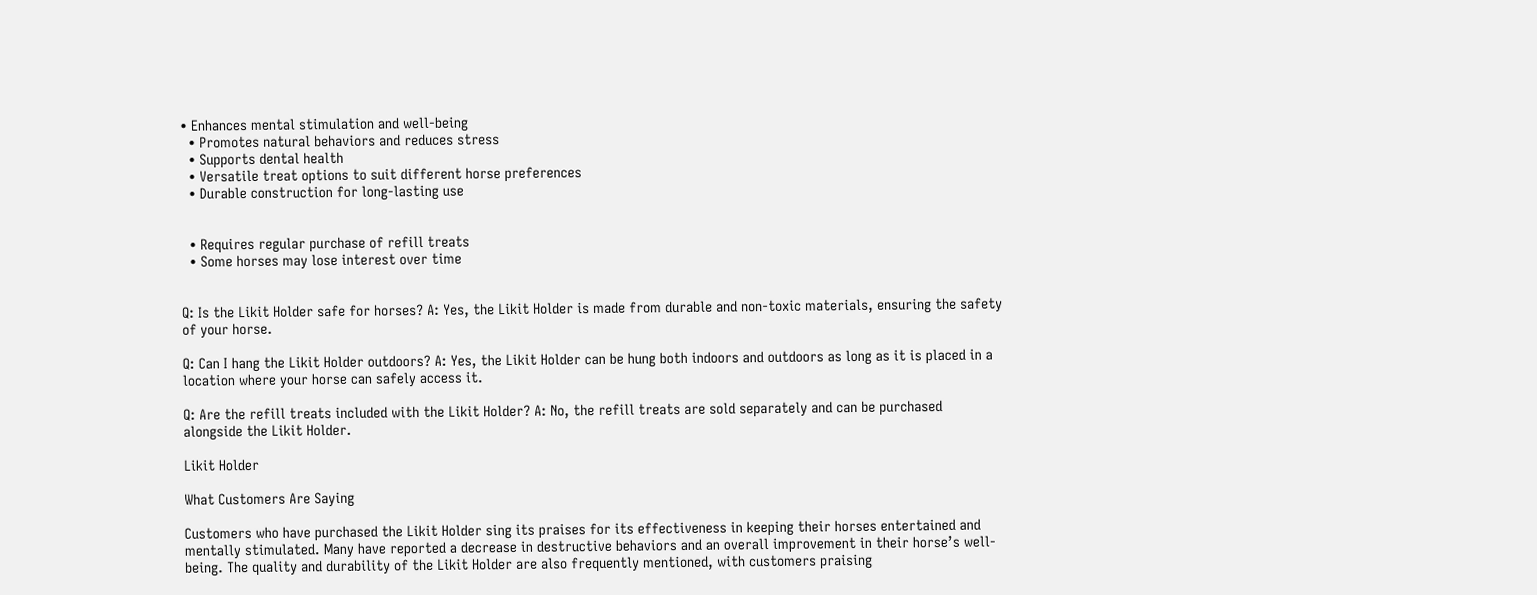• Enhances mental stimulation and well-being
  • Promotes natural behaviors and reduces stress
  • Supports dental health
  • Versatile treat options to suit different horse preferences
  • Durable construction for long-lasting use


  • Requires regular purchase of refill treats
  • Some horses may lose interest over time


Q: Is the Likit Holder safe for horses? A: Yes, the Likit Holder is made from durable and non-toxic materials, ensuring the safety of your horse.

Q: Can I hang the Likit Holder outdoors? A: Yes, the Likit Holder can be hung both indoors and outdoors as long as it is placed in a location where your horse can safely access it.

Q: Are the refill treats included with the Likit Holder? A: No, the refill treats are sold separately and can be purchased alongside the Likit Holder.

Likit Holder

What Customers Are Saying

Customers who have purchased the Likit Holder sing its praises for its effectiveness in keeping their horses entertained and mentally stimulated. Many have reported a decrease in destructive behaviors and an overall improvement in their horse’s well-being. The quality and durability of the Likit Holder are also frequently mentioned, with customers praising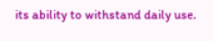its ability to withstand daily use.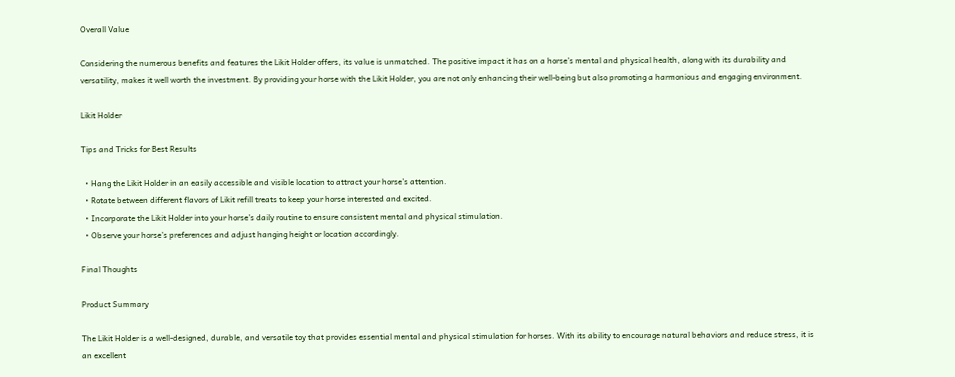Overall Value

Considering the numerous benefits and features the Likit Holder offers, its value is unmatched. The positive impact it has on a horse’s mental and physical health, along with its durability and versatility, makes it well worth the investment. By providing your horse with the Likit Holder, you are not only enhancing their well-being but also promoting a harmonious and engaging environment.

Likit Holder

Tips and Tricks for Best Results

  • Hang the Likit Holder in an easily accessible and visible location to attract your horse’s attention.
  • Rotate between different flavors of Likit refill treats to keep your horse interested and excited.
  • Incorporate the Likit Holder into your horse’s daily routine to ensure consistent mental and physical stimulation.
  • Observe your horse’s preferences and adjust hanging height or location accordingly.

Final Thoughts

Product Summary

The Likit Holder is a well-designed, durable, and versatile toy that provides essential mental and physical stimulation for horses. With its ability to encourage natural behaviors and reduce stress, it is an excellent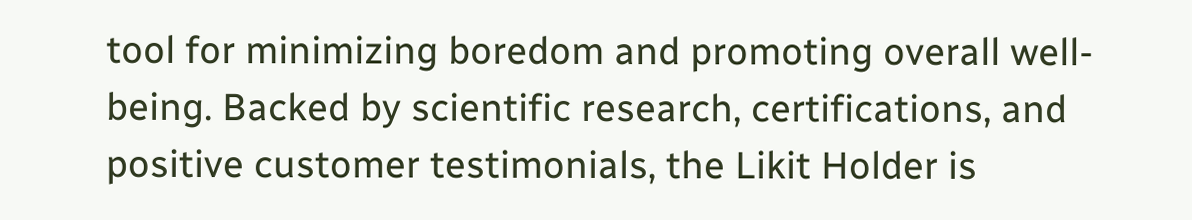tool for minimizing boredom and promoting overall well-being. Backed by scientific research, certifications, and positive customer testimonials, the Likit Holder is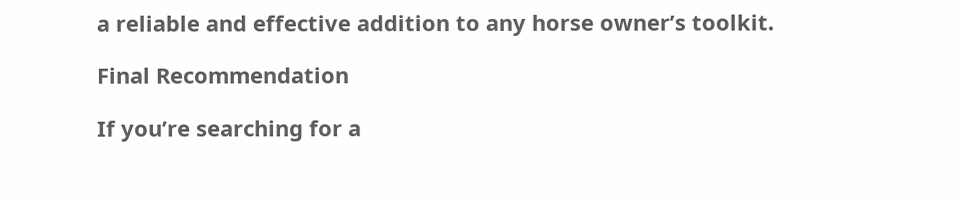a reliable and effective addition to any horse owner’s toolkit.

Final Recommendation

If you’re searching for a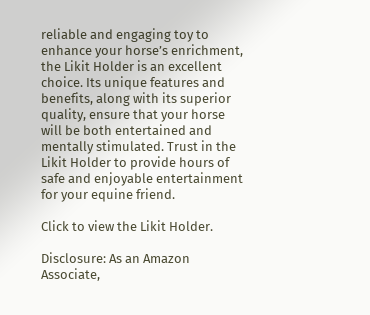reliable and engaging toy to enhance your horse’s enrichment, the Likit Holder is an excellent choice. Its unique features and benefits, along with its superior quality, ensure that your horse will be both entertained and mentally stimulated. Trust in the Likit Holder to provide hours of safe and enjoyable entertainment for your equine friend.

Click to view the Likit Holder.

Disclosure: As an Amazon Associate,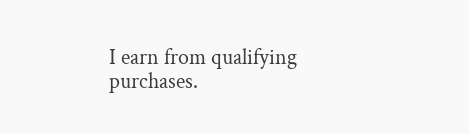I earn from qualifying purchases.